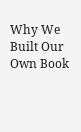Why We Built Our Own Book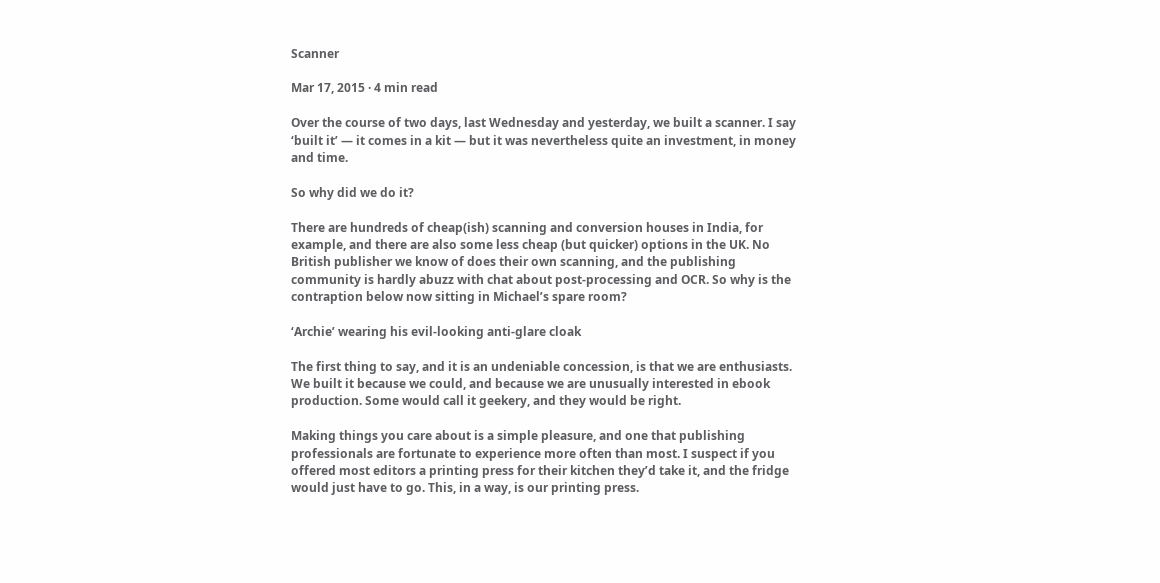Scanner

Mar 17, 2015 · 4 min read

Over the course of two days, last Wednesday and yesterday, we built a scanner. I say ‘built it’ — it comes in a kit — but it was nevertheless quite an investment, in money and time.

So why did we do it?

There are hundreds of cheap(ish) scanning and conversion houses in India, for example, and there are also some less cheap (but quicker) options in the UK. No British publisher we know of does their own scanning, and the publishing community is hardly abuzz with chat about post-processing and OCR. So why is the contraption below now sitting in Michael’s spare room?

‘Archie’ wearing his evil-looking anti-glare cloak

The first thing to say, and it is an undeniable concession, is that we are enthusiasts. We built it because we could, and because we are unusually interested in ebook production. Some would call it geekery, and they would be right.

Making things you care about is a simple pleasure, and one that publishing professionals are fortunate to experience more often than most. I suspect if you offered most editors a printing press for their kitchen they’d take it, and the fridge would just have to go. This, in a way, is our printing press.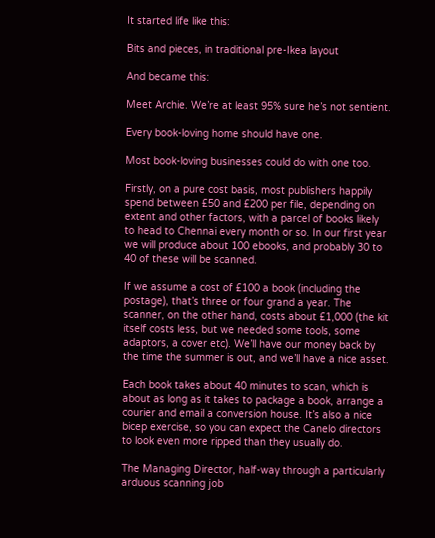It started life like this:

Bits and pieces, in traditional pre-Ikea layout

And became this:

Meet Archie. We’re at least 95% sure he’s not sentient.

Every book-loving home should have one.

Most book-loving businesses could do with one too.

Firstly, on a pure cost basis, most publishers happily spend between £50 and £200 per file, depending on extent and other factors, with a parcel of books likely to head to Chennai every month or so. In our first year we will produce about 100 ebooks, and probably 30 to 40 of these will be scanned.

If we assume a cost of £100 a book (including the postage), that’s three or four grand a year. The scanner, on the other hand, costs about £1,000 (the kit itself costs less, but we needed some tools, some adaptors, a cover etc). We’ll have our money back by the time the summer is out, and we’ll have a nice asset.

Each book takes about 40 minutes to scan, which is about as long as it takes to package a book, arrange a courier and email a conversion house. It’s also a nice bicep exercise, so you can expect the Canelo directors to look even more ripped than they usually do.

The Managing Director, half-way through a particularly arduous scanning job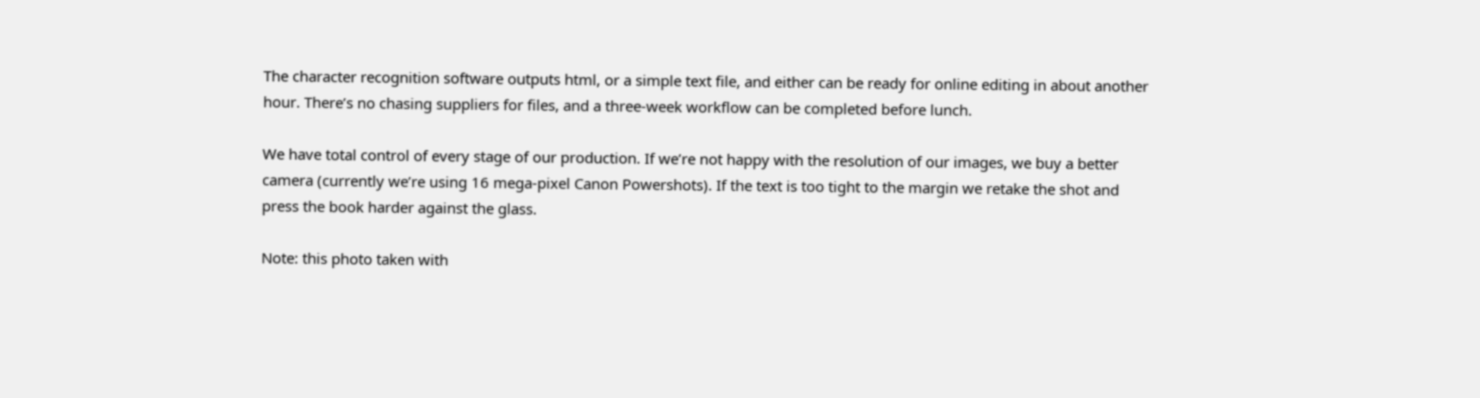The character recognition software outputs html, or a simple text file, and either can be ready for online editing in about another hour. There’s no chasing suppliers for files, and a three-week workflow can be completed before lunch.

We have total control of every stage of our production. If we’re not happy with the resolution of our images, we buy a better camera (currently we’re using 16 mega-pixel Canon Powershots). If the text is too tight to the margin we retake the shot and press the book harder against the glass.

Note: this photo taken with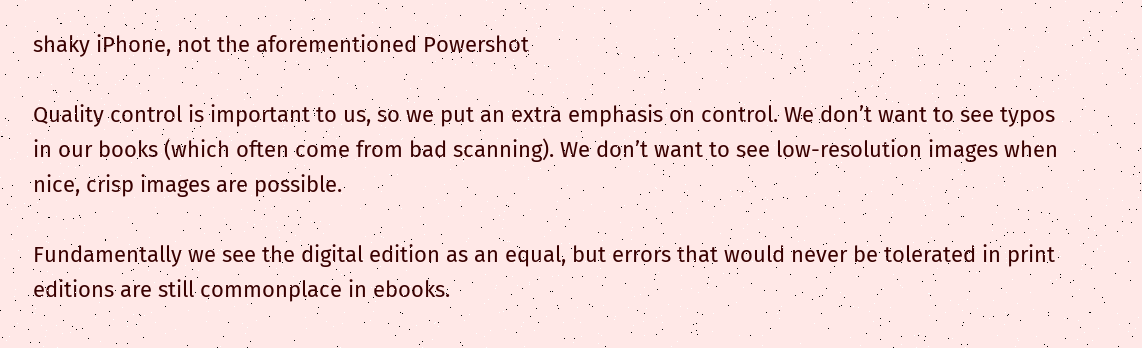shaky iPhone, not the aforementioned Powershot

Quality control is important to us, so we put an extra emphasis on control. We don’t want to see typos in our books (which often come from bad scanning). We don’t want to see low-resolution images when nice, crisp images are possible.

Fundamentally we see the digital edition as an equal, but errors that would never be tolerated in print editions are still commonplace in ebooks.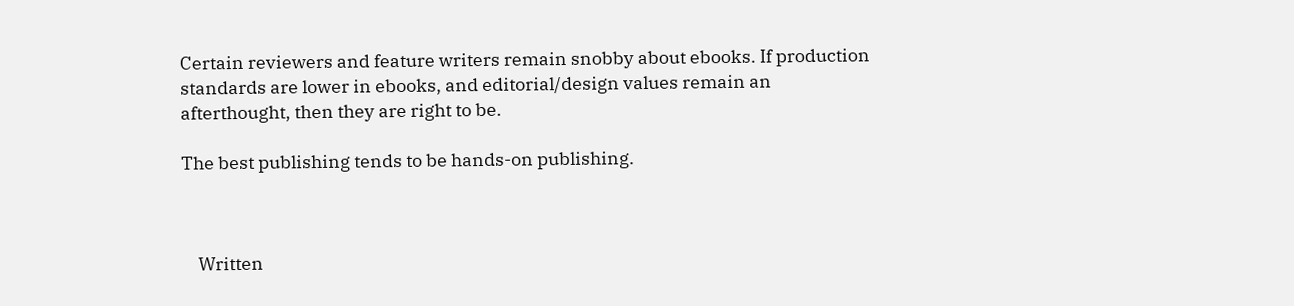Certain reviewers and feature writers remain snobby about ebooks. If production standards are lower in ebooks, and editorial/design values remain an afterthought, then they are right to be.

The best publishing tends to be hands-on publishing.



    Written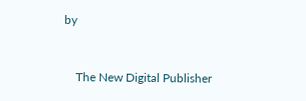by


    The New Digital Publisher